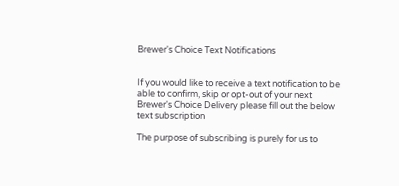Brewer's Choice Text Notifications


If you would like to receive a text notification to be able to confirm, skip or opt-out of your next Brewer's Choice Delivery please fill out the below text subscription

The purpose of subscribing is purely for us to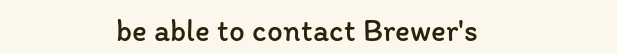be able to contact Brewer's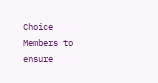Choice Members to ensure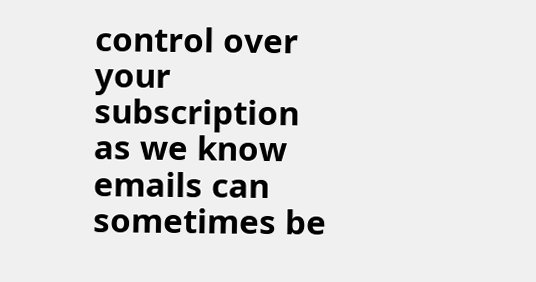control over your subscription as we know emails can sometimes be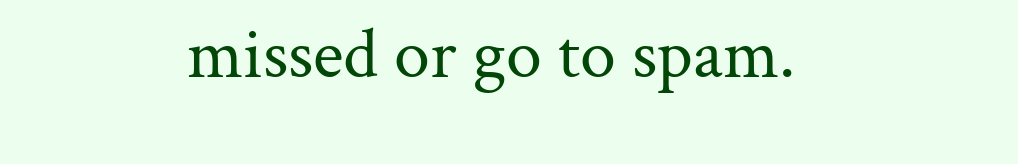missed or go to spam.